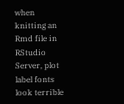when knitting an Rmd file in RStudio Server, plot label fonts look terrible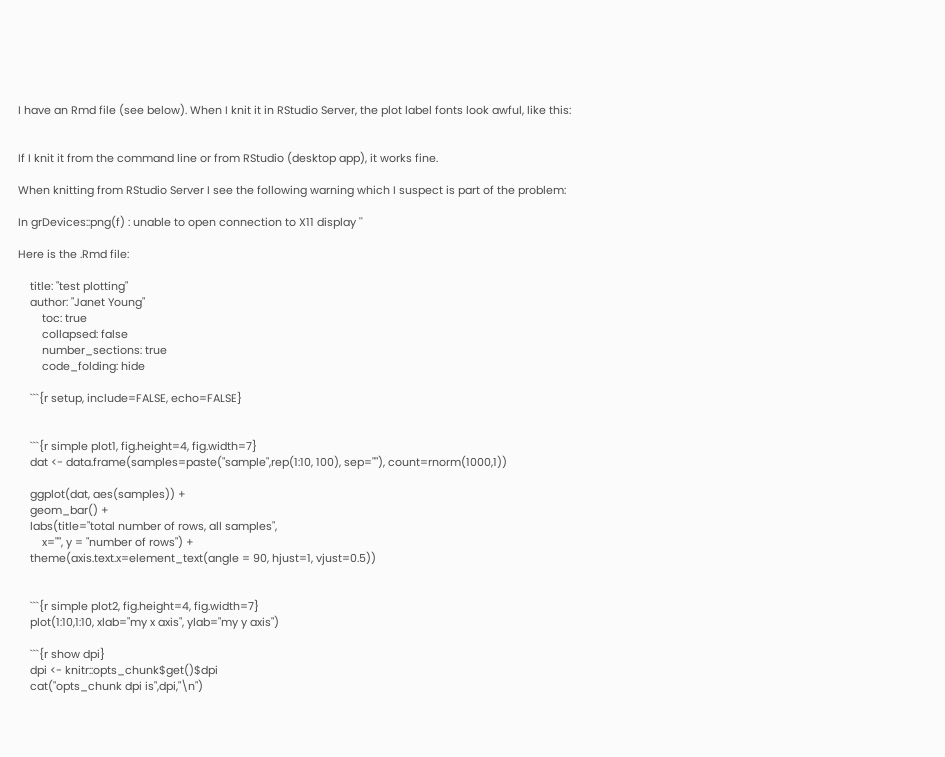I have an Rmd file (see below). When I knit it in RStudio Server, the plot label fonts look awful, like this:


If I knit it from the command line or from RStudio (desktop app), it works fine.

When knitting from RStudio Server I see the following warning which I suspect is part of the problem:

In grDevices::png(f) : unable to open connection to X11 display ''

Here is the .Rmd file:

    title: "test plotting"
    author: "Janet Young"
        toc: true
        collapsed: false
        number_sections: true
        code_folding: hide

    ```{r setup, include=FALSE, echo=FALSE}


    ```{r simple plot1, fig.height=4, fig.width=7}
    dat <- data.frame(samples=paste("sample",rep(1:10, 100), sep=""), count=rnorm(1000,1))

    ggplot(dat, aes(samples)) +
    geom_bar() +
    labs(title="total number of rows, all samples",
        x="", y = "number of rows") +
    theme(axis.text.x=element_text(angle = 90, hjust=1, vjust=0.5))


    ```{r simple plot2, fig.height=4, fig.width=7}
    plot(1:10,1:10, xlab="my x axis", ylab="my y axis")

    ```{r show dpi}
    dpi <- knitr::opts_chunk$get()$dpi
    cat("opts_chunk dpi is",dpi,"\n")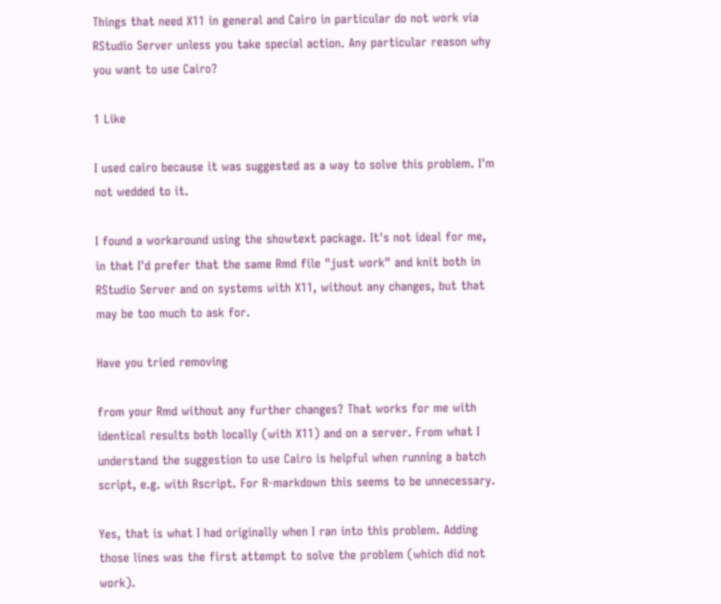Things that need X11 in general and Cairo in particular do not work via RStudio Server unless you take special action. Any particular reason why you want to use Cairo?

1 Like

I used cairo because it was suggested as a way to solve this problem. I'm not wedded to it.

I found a workaround using the showtext package. It's not ideal for me, in that I'd prefer that the same Rmd file "just work" and knit both in RStudio Server and on systems with X11, without any changes, but that may be too much to ask for.

Have you tried removing

from your Rmd without any further changes? That works for me with identical results both locally (with X11) and on a server. From what I understand the suggestion to use Cairo is helpful when running a batch script, e.g. with Rscript. For R-markdown this seems to be unnecessary.

Yes, that is what I had originally when I ran into this problem. Adding those lines was the first attempt to solve the problem (which did not work).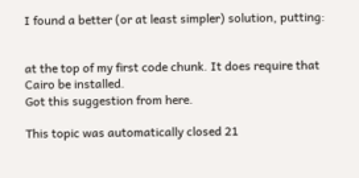I found a better (or at least simpler) solution, putting:


at the top of my first code chunk. It does require that Cairo be installed.
Got this suggestion from here.

This topic was automatically closed 21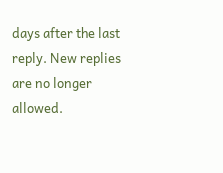days after the last reply. New replies are no longer allowed.